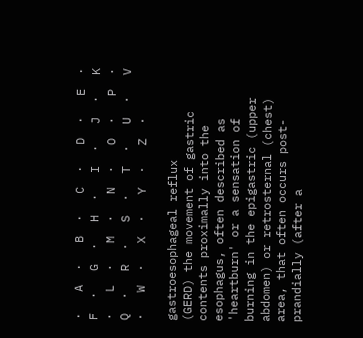·   A  ·   B  ·   C  ·   D  ·   E  ·   F  ·   G  ·   H  ·   I  ·   J  ·   K  ·   L  ·   M  ·   N  ·   O  ·   P  ·   Q  ·   R  ·   S  ·   T  ·   U  ·   V  ·   W  ·   X  ·   Y  ·   Z  ·

gastroesophageal reflux
(GERD) the movement of gastric contents proximally into the esophagus, often described as 'heartburn' or a sensation of burning in the epigastric (upper abdomen) or retrosternal (chest) area, that often occurs post-prandially (after a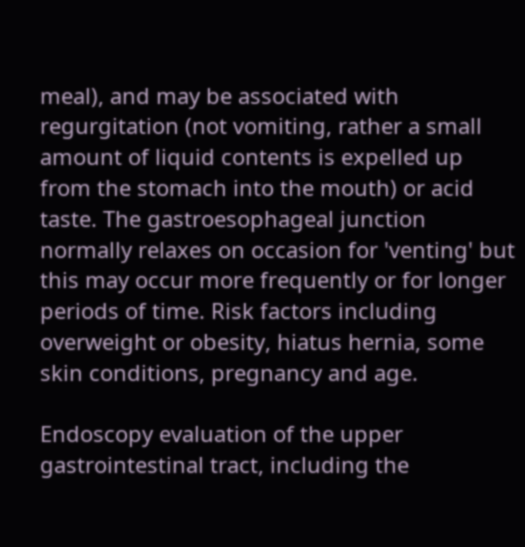meal), and may be associated with regurgitation (not vomiting, rather a small amount of liquid contents is expelled up from the stomach into the mouth) or acid taste. The gastroesophageal junction normally relaxes on occasion for 'venting' but this may occur more frequently or for longer periods of time. Risk factors including overweight or obesity, hiatus hernia, some skin conditions, pregnancy and age.

Endoscopy evaluation of the upper gastrointestinal tract, including the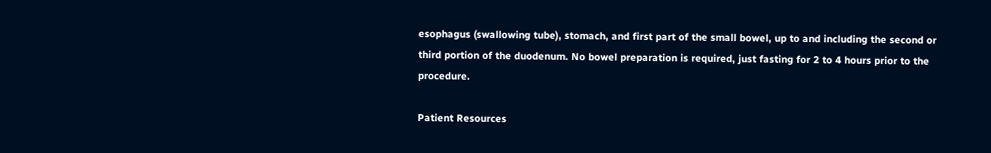esophagus (swallowing tube), stomach, and first part of the small bowel, up to and including the second or third portion of the duodenum. No bowel preparation is required, just fasting for 2 to 4 hours prior to the procedure.

Patient Resources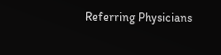Referring Physicians